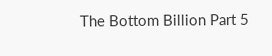The Bottom Billion Part 5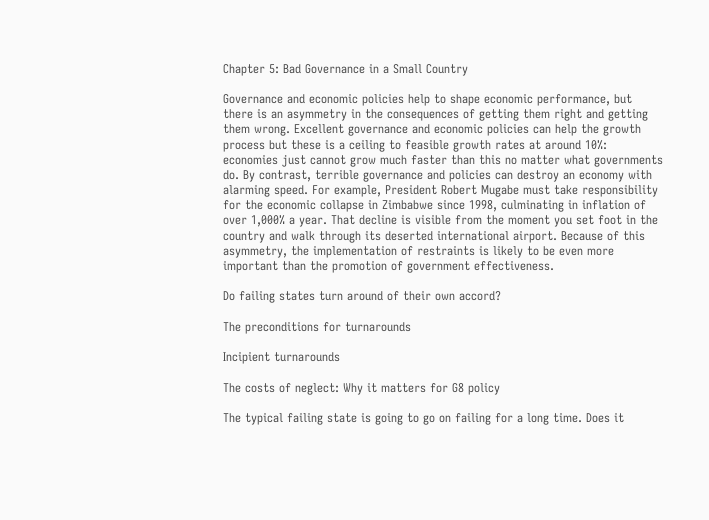Chapter 5: Bad Governance in a Small Country

Governance and economic policies help to shape economic performance, but there is an asymmetry in the consequences of getting them right and getting them wrong. Excellent governance and economic policies can help the growth process but these is a ceiling to feasible growth rates at around 10%: economies just cannot grow much faster than this no matter what governments do. By contrast, terrible governance and policies can destroy an economy with alarming speed. For example, President Robert Mugabe must take responsibility for the economic collapse in Zimbabwe since 1998, culminating in inflation of over 1,000% a year. That decline is visible from the moment you set foot in the country and walk through its deserted international airport. Because of this asymmetry, the implementation of restraints is likely to be even more important than the promotion of government effectiveness.

Do failing states turn around of their own accord?

The preconditions for turnarounds

Incipient turnarounds

The costs of neglect: Why it matters for G8 policy

The typical failing state is going to go on failing for a long time. Does it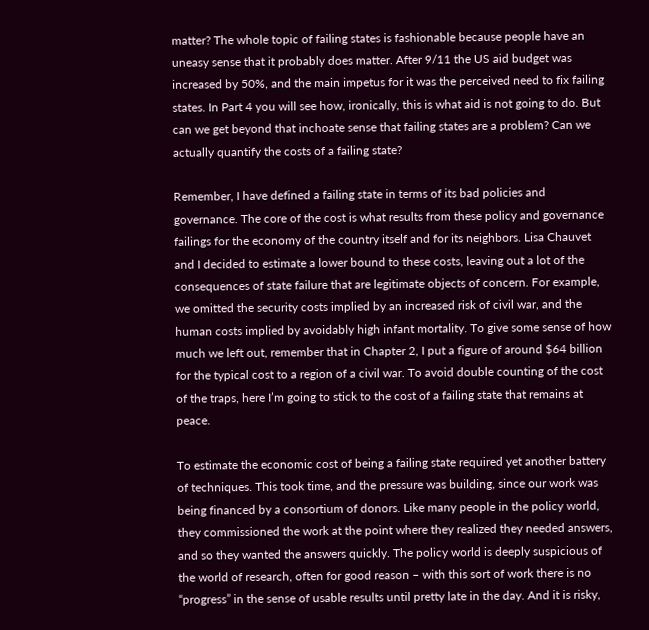matter? The whole topic of failing states is fashionable because people have an uneasy sense that it probably does matter. After 9/11 the US aid budget was increased by 50%, and the main impetus for it was the perceived need to fix failing states. In Part 4 you will see how, ironically, this is what aid is not going to do. But can we get beyond that inchoate sense that failing states are a problem? Can we actually quantify the costs of a failing state?

Remember, I have defined a failing state in terms of its bad policies and governance. The core of the cost is what results from these policy and governance failings for the economy of the country itself and for its neighbors. Lisa Chauvet and I decided to estimate a lower bound to these costs, leaving out a lot of the consequences of state failure that are legitimate objects of concern. For example, we omitted the security costs implied by an increased risk of civil war, and the human costs implied by avoidably high infant mortality. To give some sense of how much we left out, remember that in Chapter 2, I put a figure of around $64 billion for the typical cost to a region of a civil war. To avoid double counting of the cost of the traps, here I’m going to stick to the cost of a failing state that remains at peace.

To estimate the economic cost of being a failing state required yet another battery of techniques. This took time, and the pressure was building, since our work was being financed by a consortium of donors. Like many people in the policy world, they commissioned the work at the point where they realized they needed answers, and so they wanted the answers quickly. The policy world is deeply suspicious of the world of research, often for good reason – with this sort of work there is no “progress” in the sense of usable results until pretty late in the day. And it is risky,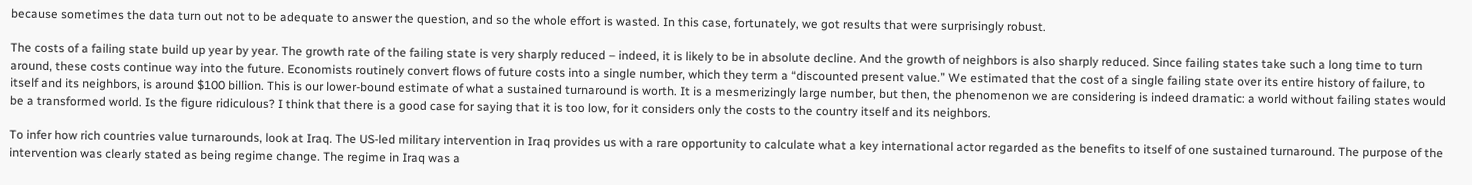because sometimes the data turn out not to be adequate to answer the question, and so the whole effort is wasted. In this case, fortunately, we got results that were surprisingly robust.

The costs of a failing state build up year by year. The growth rate of the failing state is very sharply reduced – indeed, it is likely to be in absolute decline. And the growth of neighbors is also sharply reduced. Since failing states take such a long time to turn around, these costs continue way into the future. Economists routinely convert flows of future costs into a single number, which they term a “discounted present value.” We estimated that the cost of a single failing state over its entire history of failure, to itself and its neighbors, is around $100 billion. This is our lower-bound estimate of what a sustained turnaround is worth. It is a mesmerizingly large number, but then, the phenomenon we are considering is indeed dramatic: a world without failing states would be a transformed world. Is the figure ridiculous? I think that there is a good case for saying that it is too low, for it considers only the costs to the country itself and its neighbors.

To infer how rich countries value turnarounds, look at Iraq. The US-led military intervention in Iraq provides us with a rare opportunity to calculate what a key international actor regarded as the benefits to itself of one sustained turnaround. The purpose of the intervention was clearly stated as being regime change. The regime in Iraq was a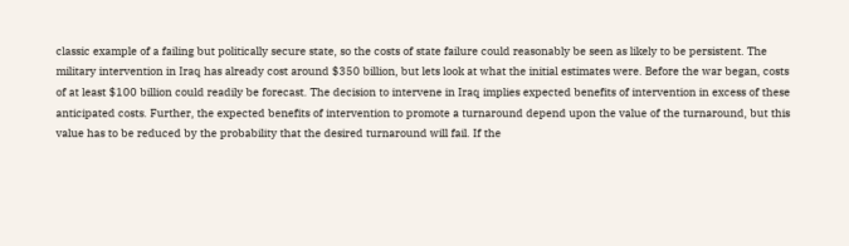classic example of a failing but politically secure state, so the costs of state failure could reasonably be seen as likely to be persistent. The military intervention in Iraq has already cost around $350 billion, but lets look at what the initial estimates were. Before the war began, costs of at least $100 billion could readily be forecast. The decision to intervene in Iraq implies expected benefits of intervention in excess of these anticipated costs. Further, the expected benefits of intervention to promote a turnaround depend upon the value of the turnaround, but this value has to be reduced by the probability that the desired turnaround will fail. If the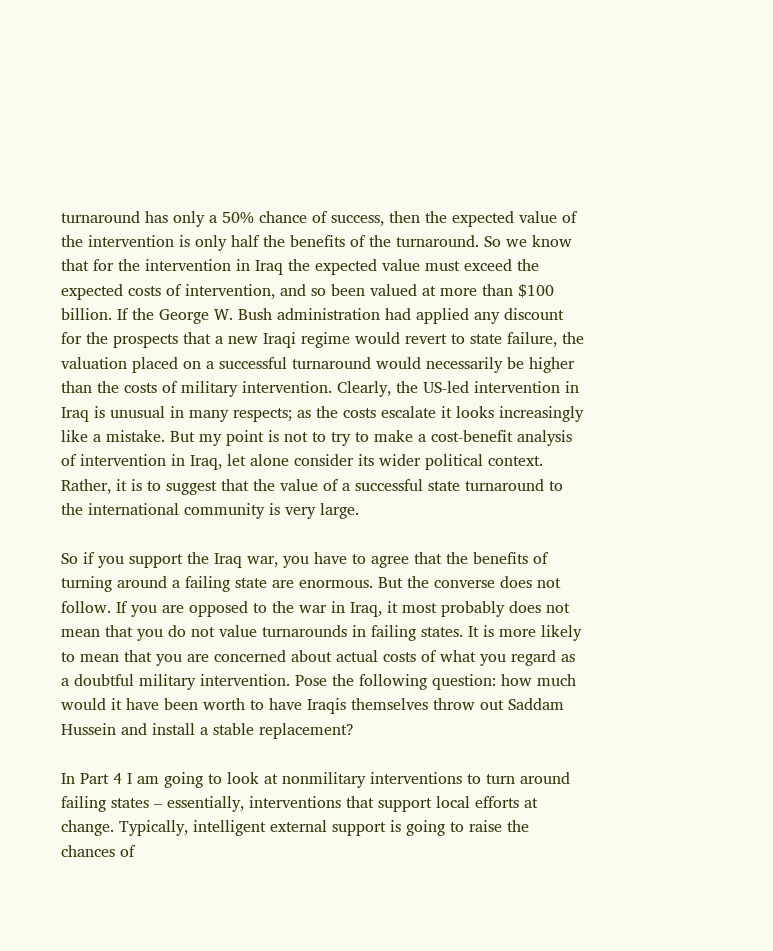turnaround has only a 50% chance of success, then the expected value of the intervention is only half the benefits of the turnaround. So we know that for the intervention in Iraq the expected value must exceed the expected costs of intervention, and so been valued at more than $100 billion. If the George W. Bush administration had applied any discount for the prospects that a new Iraqi regime would revert to state failure, the valuation placed on a successful turnaround would necessarily be higher than the costs of military intervention. Clearly, the US-led intervention in Iraq is unusual in many respects; as the costs escalate it looks increasingly like a mistake. But my point is not to try to make a cost-benefit analysis of intervention in Iraq, let alone consider its wider political context. Rather, it is to suggest that the value of a successful state turnaround to the international community is very large.

So if you support the Iraq war, you have to agree that the benefits of turning around a failing state are enormous. But the converse does not follow. If you are opposed to the war in Iraq, it most probably does not mean that you do not value turnarounds in failing states. It is more likely to mean that you are concerned about actual costs of what you regard as a doubtful military intervention. Pose the following question: how much would it have been worth to have Iraqis themselves throw out Saddam Hussein and install a stable replacement?

In Part 4 I am going to look at nonmilitary interventions to turn around failing states – essentially, interventions that support local efforts at change. Typically, intelligent external support is going to raise the chances of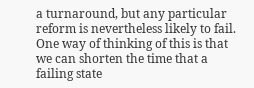a turnaround, but any particular reform is nevertheless likely to fail. One way of thinking of this is that we can shorten the time that a failing state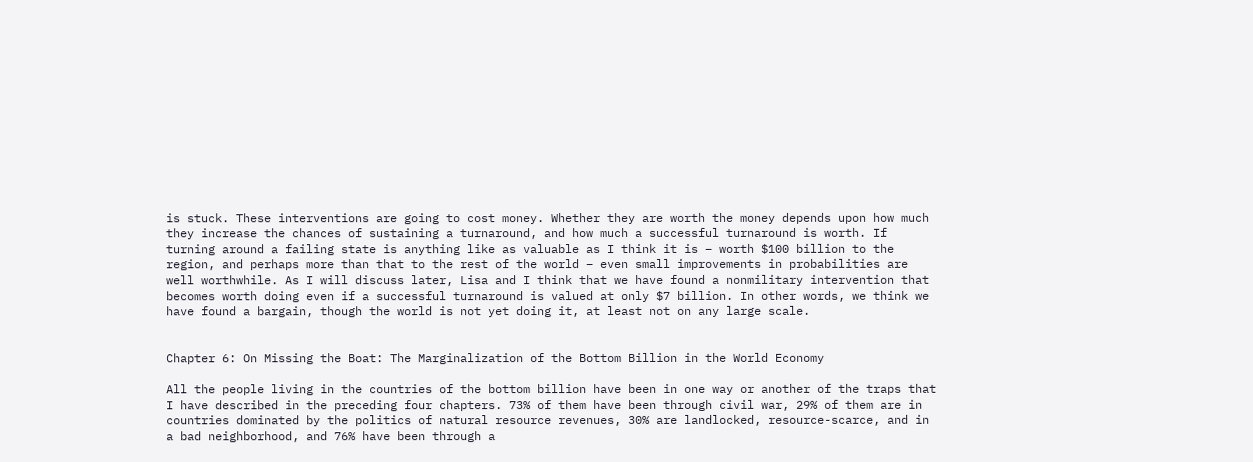is stuck. These interventions are going to cost money. Whether they are worth the money depends upon how much they increase the chances of sustaining a turnaround, and how much a successful turnaround is worth. If turning around a failing state is anything like as valuable as I think it is – worth $100 billion to the region, and perhaps more than that to the rest of the world – even small improvements in probabilities are well worthwhile. As I will discuss later, Lisa and I think that we have found a nonmilitary intervention that becomes worth doing even if a successful turnaround is valued at only $7 billion. In other words, we think we have found a bargain, though the world is not yet doing it, at least not on any large scale.


Chapter 6: On Missing the Boat: The Marginalization of the Bottom Billion in the World Economy

All the people living in the countries of the bottom billion have been in one way or another of the traps that I have described in the preceding four chapters. 73% of them have been through civil war, 29% of them are in countries dominated by the politics of natural resource revenues, 30% are landlocked, resource-scarce, and in a bad neighborhood, and 76% have been through a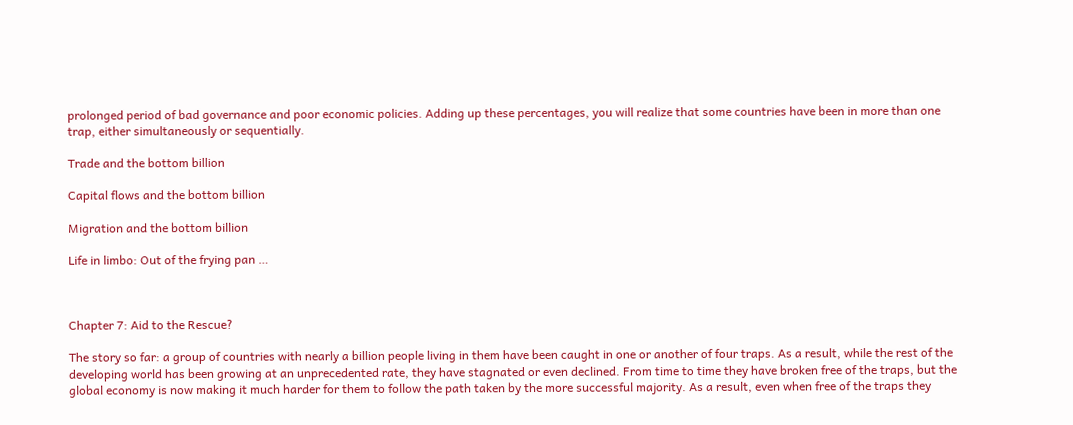prolonged period of bad governance and poor economic policies. Adding up these percentages, you will realize that some countries have been in more than one trap, either simultaneously or sequentially.

Trade and the bottom billion

Capital flows and the bottom billion

Migration and the bottom billion

Life in limbo: Out of the frying pan …



Chapter 7: Aid to the Rescue?

The story so far: a group of countries with nearly a billion people living in them have been caught in one or another of four traps. As a result, while the rest of the developing world has been growing at an unprecedented rate, they have stagnated or even declined. From time to time they have broken free of the traps, but the global economy is now making it much harder for them to follow the path taken by the more successful majority. As a result, even when free of the traps they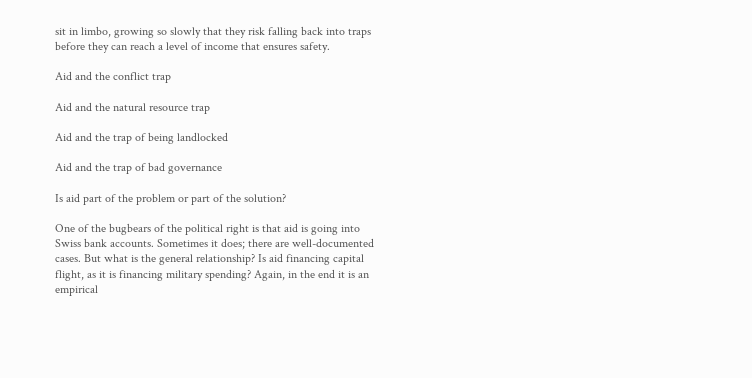sit in limbo, growing so slowly that they risk falling back into traps before they can reach a level of income that ensures safety.

Aid and the conflict trap

Aid and the natural resource trap

Aid and the trap of being landlocked

Aid and the trap of bad governance

Is aid part of the problem or part of the solution?

One of the bugbears of the political right is that aid is going into Swiss bank accounts. Sometimes it does; there are well-documented cases. But what is the general relationship? Is aid financing capital flight, as it is financing military spending? Again, in the end it is an empirical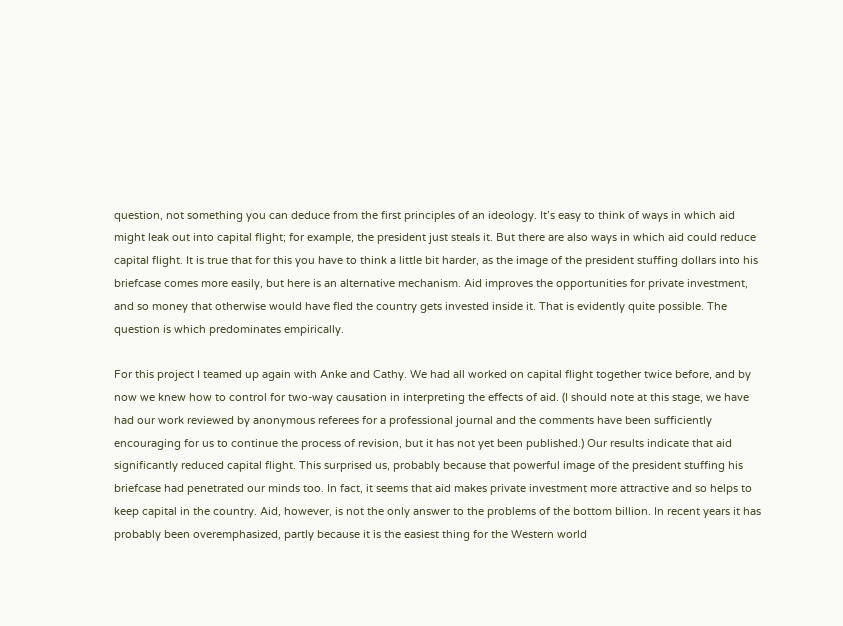question, not something you can deduce from the first principles of an ideology. It’s easy to think of ways in which aid might leak out into capital flight; for example, the president just steals it. But there are also ways in which aid could reduce capital flight. It is true that for this you have to think a little bit harder, as the image of the president stuffing dollars into his briefcase comes more easily, but here is an alternative mechanism. Aid improves the opportunities for private investment, and so money that otherwise would have fled the country gets invested inside it. That is evidently quite possible. The question is which predominates empirically.

For this project I teamed up again with Anke and Cathy. We had all worked on capital flight together twice before, and by now we knew how to control for two-way causation in interpreting the effects of aid. (I should note at this stage, we have had our work reviewed by anonymous referees for a professional journal and the comments have been sufficiently encouraging for us to continue the process of revision, but it has not yet been published.) Our results indicate that aid significantly reduced capital flight. This surprised us, probably because that powerful image of the president stuffing his briefcase had penetrated our minds too. In fact, it seems that aid makes private investment more attractive and so helps to keep capital in the country. Aid, however, is not the only answer to the problems of the bottom billion. In recent years it has probably been overemphasized, partly because it is the easiest thing for the Western world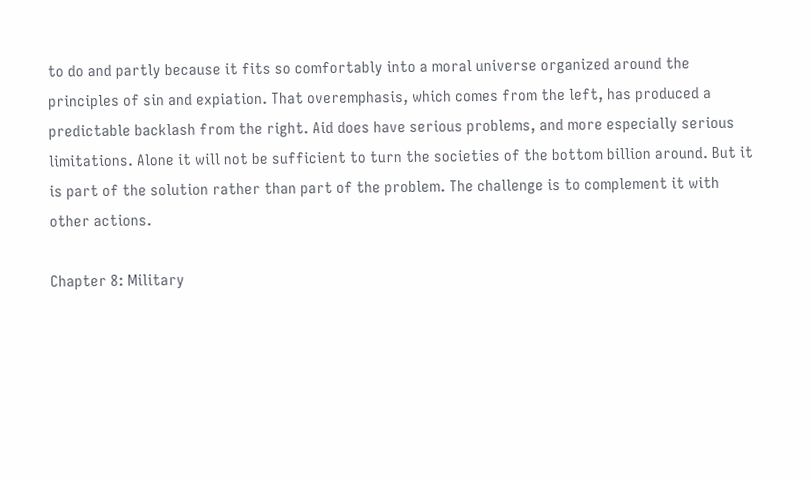to do and partly because it fits so comfortably into a moral universe organized around the principles of sin and expiation. That overemphasis, which comes from the left, has produced a predictable backlash from the right. Aid does have serious problems, and more especially serious limitations. Alone it will not be sufficient to turn the societies of the bottom billion around. But it is part of the solution rather than part of the problem. The challenge is to complement it with other actions.

Chapter 8: Military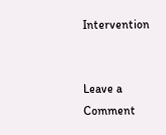Intervention


Leave a Comment